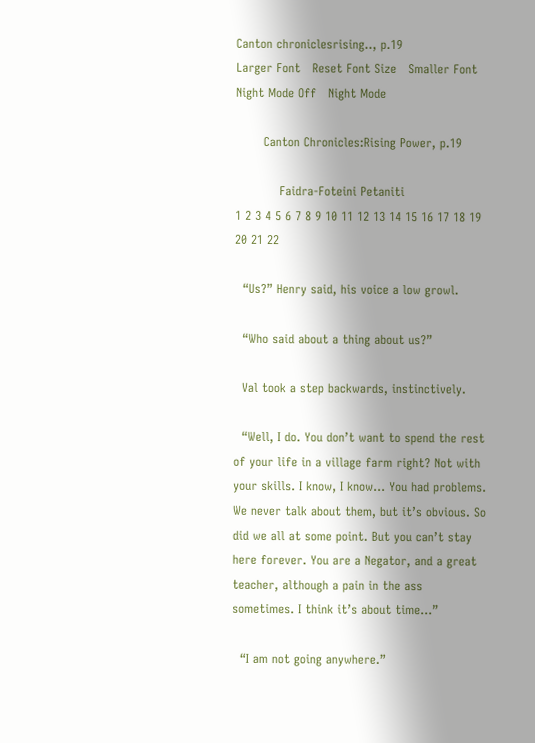Canton chroniclesrising.., p.19
Larger Font   Reset Font Size   Smaller Font       Night Mode Off   Night Mode

       Canton Chronicles:Rising Power, p.19

           Faidra-Foteini Petaniti
1 2 3 4 5 6 7 8 9 10 11 12 13 14 15 16 17 18 19 20 21 22

  “Us?” Henry said, his voice a low growl.

  “Who said about a thing about us?”

  Val took a step backwards, instinctively.

  “Well, I do. You don’t want to spend the rest of your life in a village farm right? Not with your skills. I know, I know… You had problems. We never talk about them, but it’s obvious. So did we all at some point. But you can’t stay here forever. You are a Negator, and a great teacher, although a pain in the ass sometimes. I think it’s about time…”

  “I am not going anywhere.”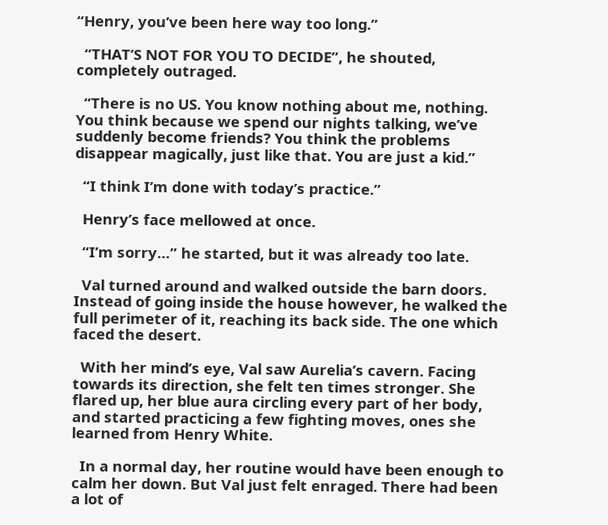“Henry, you’ve been here way too long.”

  “THAT’S NOT FOR YOU TO DECIDE”, he shouted, completely outraged.

  “There is no US. You know nothing about me, nothing. You think because we spend our nights talking, we’ve suddenly become friends? You think the problems disappear magically, just like that. You are just a kid.”

  “I think I’m done with today’s practice.”

  Henry’s face mellowed at once.

  “I’m sorry…” he started, but it was already too late.

  Val turned around and walked outside the barn doors. Instead of going inside the house however, he walked the full perimeter of it, reaching its back side. The one which faced the desert.

  With her mind’s eye, Val saw Aurelia’s cavern. Facing towards its direction, she felt ten times stronger. She flared up, her blue aura circling every part of her body, and started practicing a few fighting moves, ones she learned from Henry White.

  In a normal day, her routine would have been enough to calm her down. But Val just felt enraged. There had been a lot of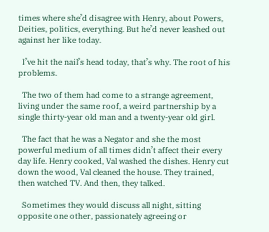times where she’d disagree with Henry, about Powers, Deities, politics, everything. But he’d never leashed out against her like today.

  I’ve hit the nail’s head today, that’s why. The root of his problems.

  The two of them had come to a strange agreement, living under the same roof, a weird partnership by a single thirty-year old man and a twenty-year old girl.

  The fact that he was a Negator and she the most powerful medium of all times didn’t affect their every day life. Henry cooked, Val washed the dishes. Henry cut down the wood, Val cleaned the house. They trained, then watched TV. And then, they talked.

  Sometimes they would discuss all night, sitting opposite one other, passionately agreeing or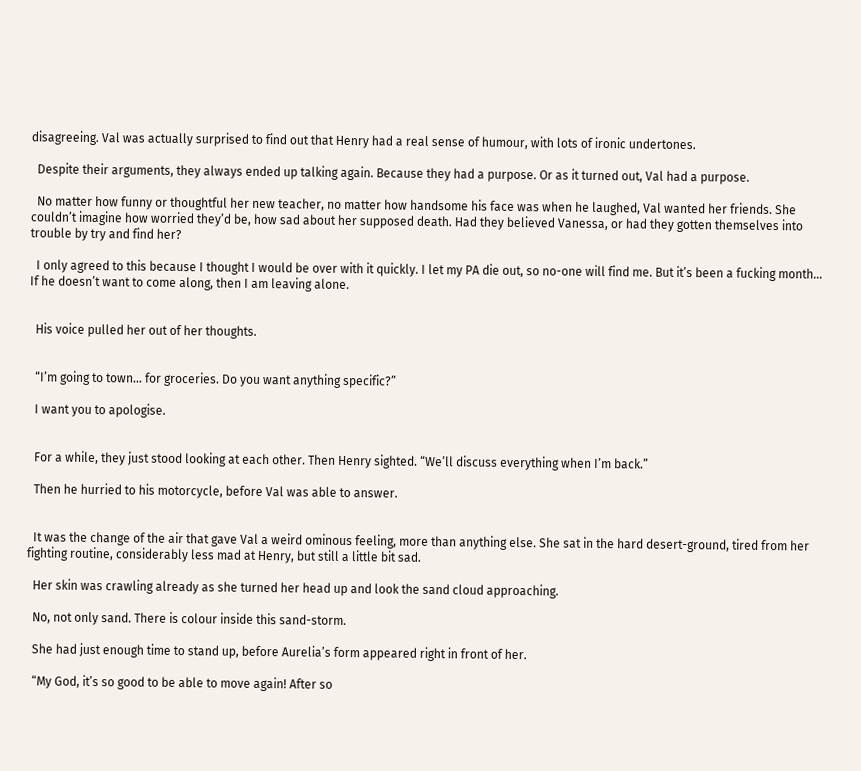disagreeing. Val was actually surprised to find out that Henry had a real sense of humour, with lots of ironic undertones.

  Despite their arguments, they always ended up talking again. Because they had a purpose. Or as it turned out, Val had a purpose.

  No matter how funny or thoughtful her new teacher, no matter how handsome his face was when he laughed, Val wanted her friends. She couldn’t imagine how worried they’d be, how sad about her supposed death. Had they believed Vanessa, or had they gotten themselves into trouble by try and find her?

  I only agreed to this because I thought I would be over with it quickly. I let my PA die out, so no-one will find me. But it’s been a fucking month… If he doesn’t want to come along, then I am leaving alone.


  His voice pulled her out of her thoughts.


  “I’m going to town… for groceries. Do you want anything specific?”

  I want you to apologise.


  For a while, they just stood looking at each other. Then Henry sighted. “We’ll discuss everything when I’m back.”

  Then he hurried to his motorcycle, before Val was able to answer.


  It was the change of the air that gave Val a weird ominous feeling, more than anything else. She sat in the hard desert-ground, tired from her fighting routine, considerably less mad at Henry, but still a little bit sad.

  Her skin was crawling already as she turned her head up and look the sand cloud approaching.

  No, not only sand. There is colour inside this sand-storm.

  She had just enough time to stand up, before Aurelia’s form appeared right in front of her.

  “My God, it’s so good to be able to move again! After so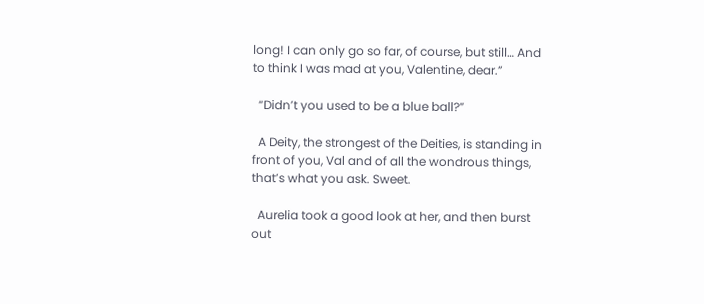long! I can only go so far, of course, but still… And to think I was mad at you, Valentine, dear.”

  “Didn’t you used to be a blue ball?”

  A Deity, the strongest of the Deities, is standing in front of you, Val and of all the wondrous things, that’s what you ask. Sweet.

  Aurelia took a good look at her, and then burst out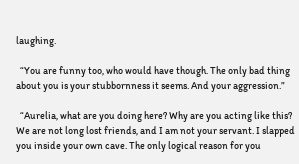laughing.

  “You are funny too, who would have though. The only bad thing about you is your stubbornness it seems. And your aggression.”

  “Aurelia, what are you doing here? Why are you acting like this? We are not long lost friends, and I am not your servant. I slapped you inside your own cave. The only logical reason for you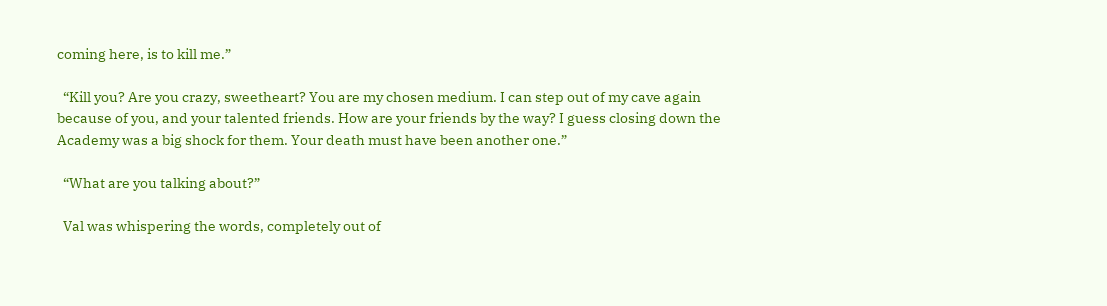coming here, is to kill me.”

  “Kill you? Are you crazy, sweetheart? You are my chosen medium. I can step out of my cave again because of you, and your talented friends. How are your friends by the way? I guess closing down the Academy was a big shock for them. Your death must have been another one.”

  “What are you talking about?”

  Val was whispering the words, completely out of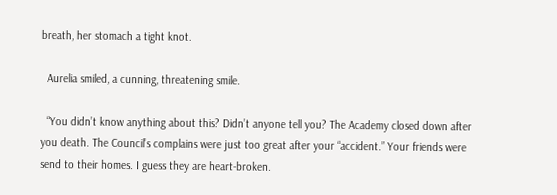breath, her stomach a tight knot.

  Aurelia smiled, a cunning, threatening smile.

  “You didn’t know anything about this? Didn’t anyone tell you? The Academy closed down after you death. The Council’s complains were just too great after your “accident.” Your friends were send to their homes. I guess they are heart-broken.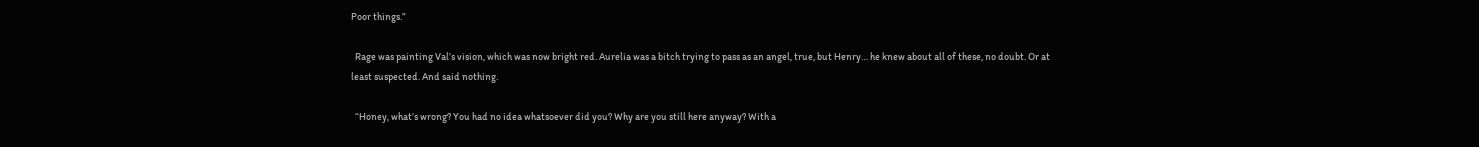Poor things.”

  Rage was painting Val’s vision, which was now bright red. Aurelia was a bitch trying to pass as an angel, true, but Henry… he knew about all of these, no doubt. Or at least suspected. And said nothing.

  “Honey, what’s wrong? You had no idea whatsoever did you? Why are you still here anyway? With a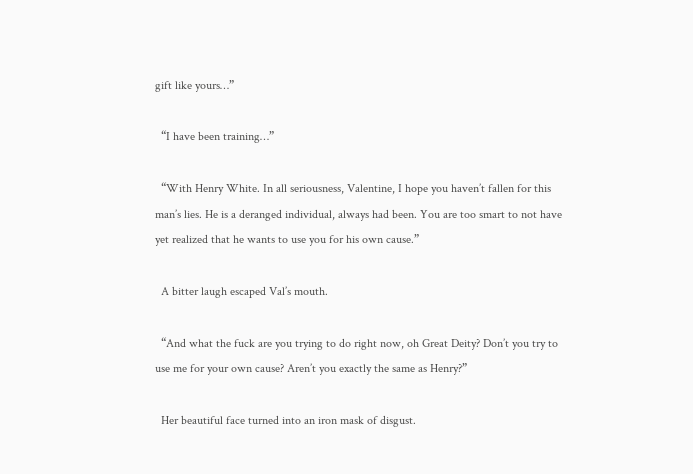gift like yours…”

  “I have been training…”

  “With Henry White. In all seriousness, Valentine, I hope you haven’t fallen for this man’s lies. He is a deranged individual, always had been. You are too smart to not have yet realized that he wants to use you for his own cause.”

  A bitter laugh escaped Val’s mouth.

  “And what the fuck are you trying to do right now, oh Great Deity? Don’t you try to use me for your own cause? Aren’t you exactly the same as Henry?”

  Her beautiful face turned into an iron mask of disgust.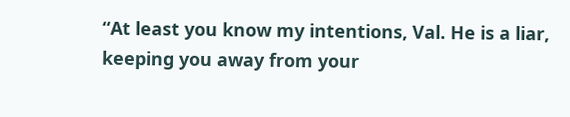“At least you know my intentions, Val. He is a liar, keeping you away from your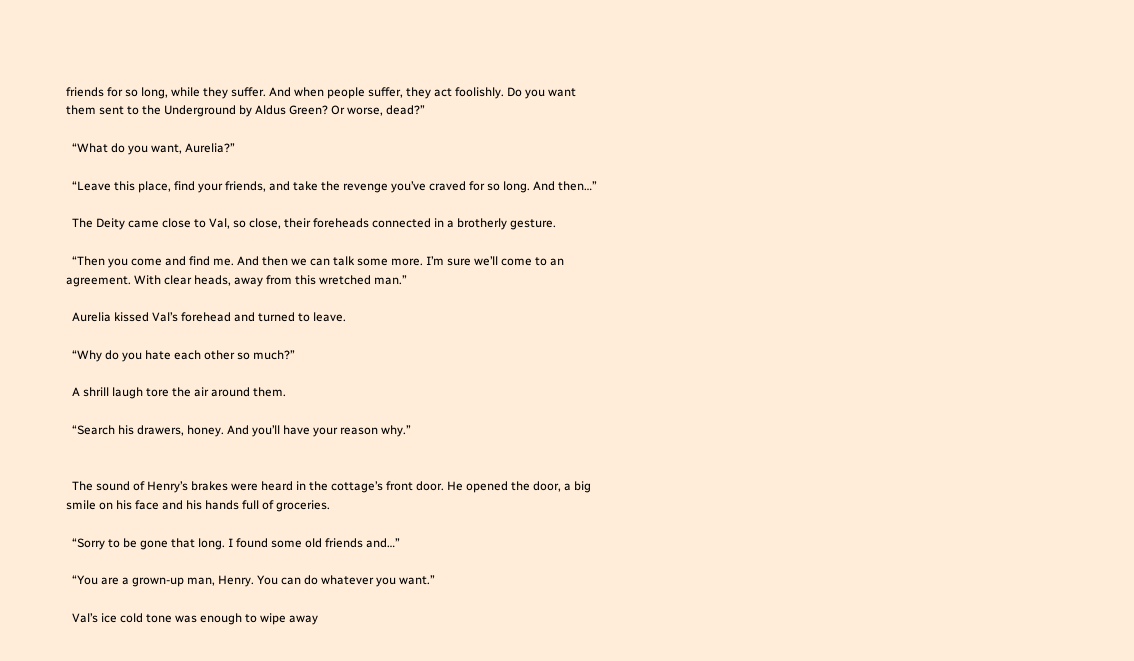friends for so long, while they suffer. And when people suffer, they act foolishly. Do you want them sent to the Underground by Aldus Green? Or worse, dead?”

  “What do you want, Aurelia?”

  “Leave this place, find your friends, and take the revenge you’ve craved for so long. And then…”

  The Deity came close to Val, so close, their foreheads connected in a brotherly gesture.

  “Then you come and find me. And then we can talk some more. I’m sure we’ll come to an agreement. With clear heads, away from this wretched man.”

  Aurelia kissed Val’s forehead and turned to leave.

  “Why do you hate each other so much?”

  A shrill laugh tore the air around them.

  “Search his drawers, honey. And you’ll have your reason why.”


  The sound of Henry’s brakes were heard in the cottage’s front door. He opened the door, a big smile on his face and his hands full of groceries.

  “Sorry to be gone that long. I found some old friends and…”

  “You are a grown-up man, Henry. You can do whatever you want.”

  Val’s ice cold tone was enough to wipe away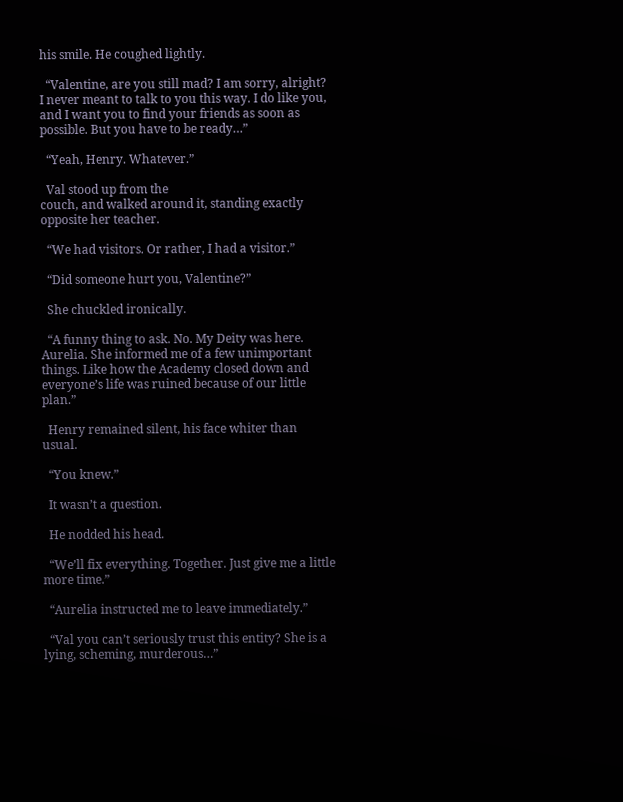his smile. He coughed lightly.

  “Valentine, are you still mad? I am sorry, alright? I never meant to talk to you this way. I do like you, and I want you to find your friends as soon as possible. But you have to be ready…”

  “Yeah, Henry. Whatever.”

  Val stood up from the
couch, and walked around it, standing exactly opposite her teacher.

  “We had visitors. Or rather, I had a visitor.”

  “Did someone hurt you, Valentine?”

  She chuckled ironically.

  “A funny thing to ask. No. My Deity was here. Aurelia. She informed me of a few unimportant things. Like how the Academy closed down and everyone’s life was ruined because of our little plan.”

  Henry remained silent, his face whiter than usual.

  “You knew.”

  It wasn’t a question.

  He nodded his head.

  “We’ll fix everything. Together. Just give me a little more time.”

  “Aurelia instructed me to leave immediately.”

  “Val you can’t seriously trust this entity? She is a lying, scheming, murderous…”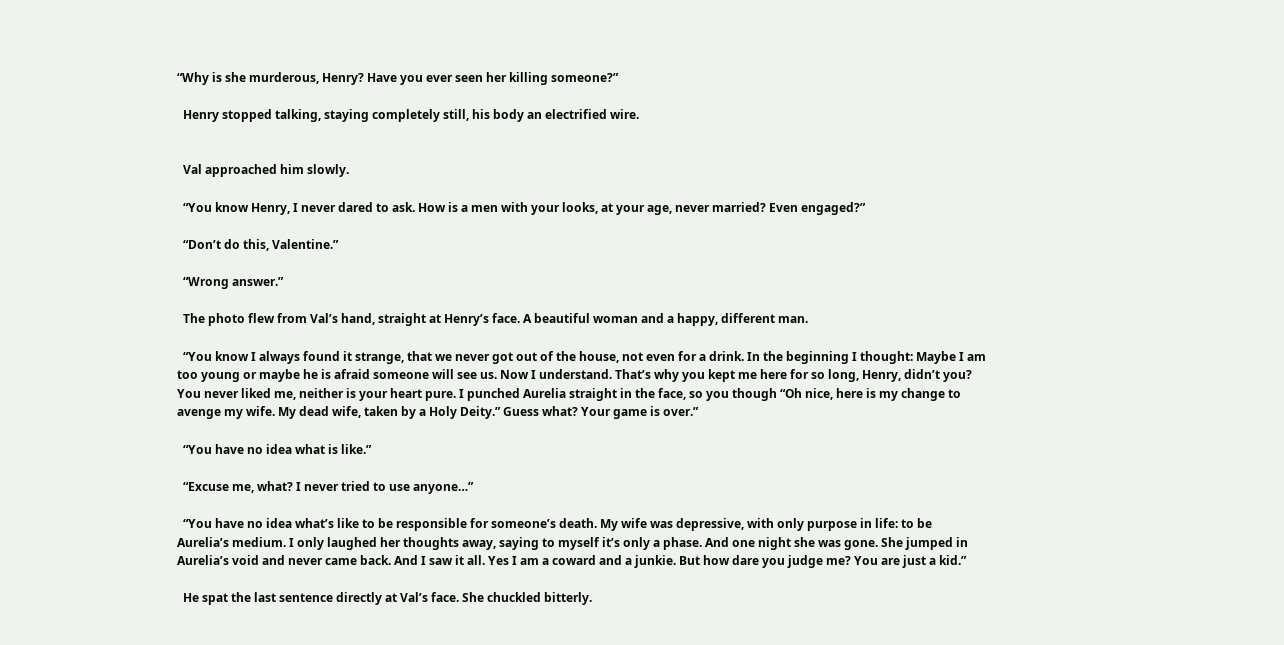“Why is she murderous, Henry? Have you ever seen her killing someone?”

  Henry stopped talking, staying completely still, his body an electrified wire.


  Val approached him slowly.

  “You know Henry, I never dared to ask. How is a men with your looks, at your age, never married? Even engaged?”

  “Don’t do this, Valentine.”

  “Wrong answer.”

  The photo flew from Val’s hand, straight at Henry’s face. A beautiful woman and a happy, different man.

  “You know I always found it strange, that we never got out of the house, not even for a drink. In the beginning I thought: Maybe I am too young or maybe he is afraid someone will see us. Now I understand. That’s why you kept me here for so long, Henry, didn’t you? You never liked me, neither is your heart pure. I punched Aurelia straight in the face, so you though “Oh nice, here is my change to avenge my wife. My dead wife, taken by a Holy Deity.” Guess what? Your game is over.”

  “You have no idea what is like.”

  “Excuse me, what? I never tried to use anyone…”

  “You have no idea what’s like to be responsible for someone’s death. My wife was depressive, with only purpose in life: to be Aurelia’s medium. I only laughed her thoughts away, saying to myself it’s only a phase. And one night she was gone. She jumped in Aurelia’s void and never came back. And I saw it all. Yes I am a coward and a junkie. But how dare you judge me? You are just a kid.”

  He spat the last sentence directly at Val’s face. She chuckled bitterly.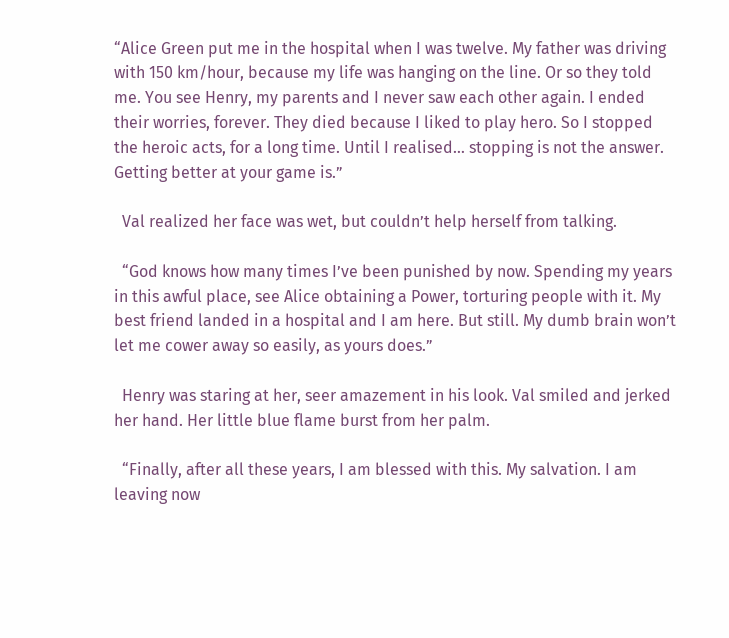“Alice Green put me in the hospital when I was twelve. My father was driving with 150 km/hour, because my life was hanging on the line. Or so they told me. You see Henry, my parents and I never saw each other again. I ended their worries, forever. They died because I liked to play hero. So I stopped the heroic acts, for a long time. Until I realised… stopping is not the answer. Getting better at your game is.”

  Val realized her face was wet, but couldn’t help herself from talking.

  “God knows how many times I’ve been punished by now. Spending my years in this awful place, see Alice obtaining a Power, torturing people with it. My best friend landed in a hospital and I am here. But still. My dumb brain won’t let me cower away so easily, as yours does.”

  Henry was staring at her, seer amazement in his look. Val smiled and jerked her hand. Her little blue flame burst from her palm.

  “Finally, after all these years, I am blessed with this. My salvation. I am leaving now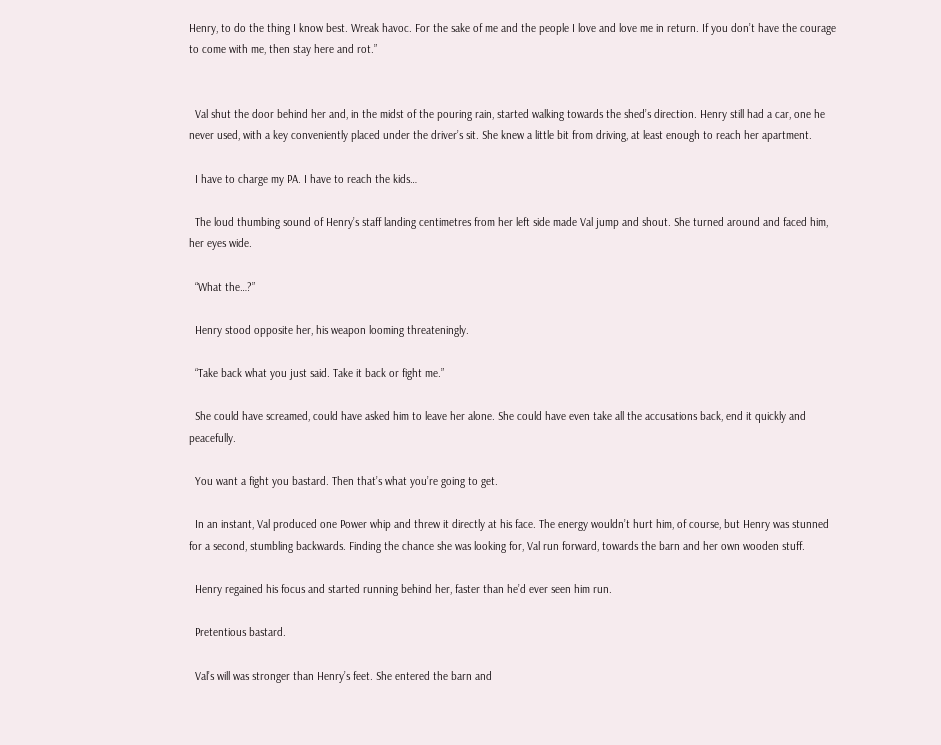Henry, to do the thing I know best. Wreak havoc. For the sake of me and the people I love and love me in return. If you don’t have the courage to come with me, then stay here and rot.”


  Val shut the door behind her and, in the midst of the pouring rain, started walking towards the shed’s direction. Henry still had a car, one he never used, with a key conveniently placed under the driver’s sit. She knew a little bit from driving, at least enough to reach her apartment.

  I have to charge my PA. I have to reach the kids…

  The loud thumbing sound of Henry’s staff landing centimetres from her left side made Val jump and shout. She turned around and faced him, her eyes wide.

  “What the…?”

  Henry stood opposite her, his weapon looming threateningly.

  “Take back what you just said. Take it back or fight me.”

  She could have screamed, could have asked him to leave her alone. She could have even take all the accusations back, end it quickly and peacefully.

  You want a fight you bastard. Then that’s what you’re going to get.

  In an instant, Val produced one Power whip and threw it directly at his face. The energy wouldn’t hurt him, of course, but Henry was stunned for a second, stumbling backwards. Finding the chance she was looking for, Val run forward, towards the barn and her own wooden stuff.

  Henry regained his focus and started running behind her, faster than he’d ever seen him run.

  Pretentious bastard.

  Val’s will was stronger than Henry’s feet. She entered the barn and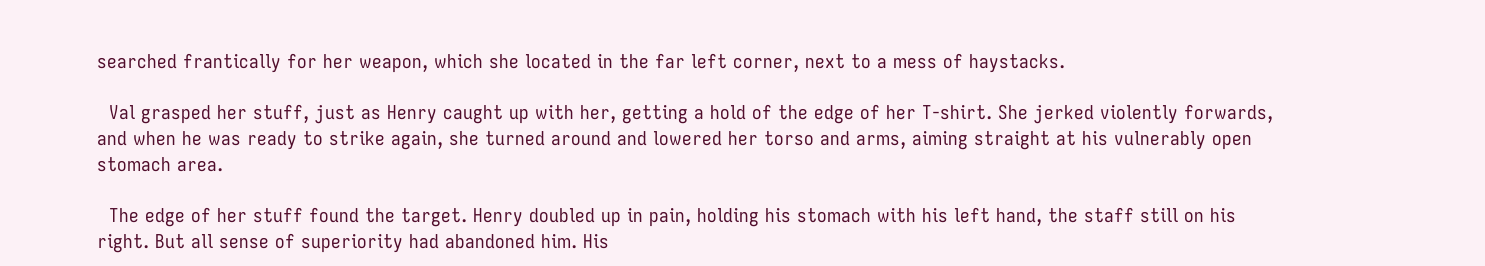searched frantically for her weapon, which she located in the far left corner, next to a mess of haystacks.

  Val grasped her stuff, just as Henry caught up with her, getting a hold of the edge of her T-shirt. She jerked violently forwards, and when he was ready to strike again, she turned around and lowered her torso and arms, aiming straight at his vulnerably open stomach area.

  The edge of her stuff found the target. Henry doubled up in pain, holding his stomach with his left hand, the staff still on his right. But all sense of superiority had abandoned him. His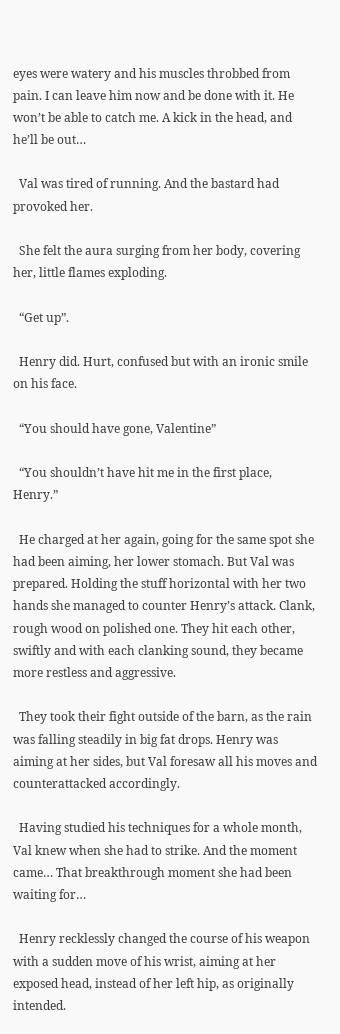eyes were watery and his muscles throbbed from pain. I can leave him now and be done with it. He won’t be able to catch me. A kick in the head, and he’ll be out…

  Val was tired of running. And the bastard had provoked her.

  She felt the aura surging from her body, covering her, little flames exploding.

  “Get up”.

  Henry did. Hurt, confused but with an ironic smile on his face.

  “You should have gone, Valentine”

  “You shouldn’t have hit me in the first place, Henry.”

  He charged at her again, going for the same spot she had been aiming, her lower stomach. But Val was prepared. Holding the stuff horizontal with her two hands she managed to counter Henry’s attack. Clank, rough wood on polished one. They hit each other, swiftly and with each clanking sound, they became more restless and aggressive.

  They took their fight outside of the barn, as the rain was falling steadily in big fat drops. Henry was aiming at her sides, but Val foresaw all his moves and counterattacked accordingly.

  Having studied his techniques for a whole month, Val knew when she had to strike. And the moment came… That breakthrough moment she had been waiting for…

  Henry recklessly changed the course of his weapon with a sudden move of his wrist, aiming at her exposed head, instead of her left hip, as originally intended.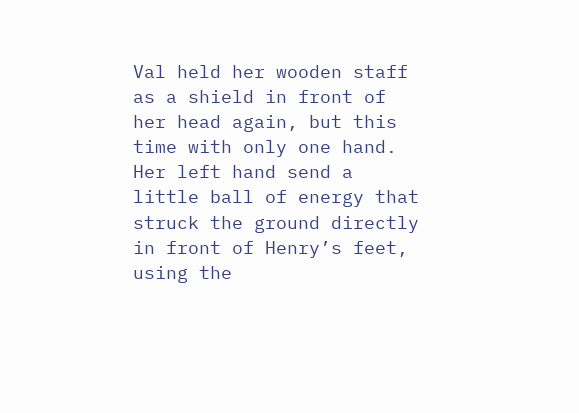Val held her wooden staff as a shield in front of her head again, but this time with only one hand. Her left hand send a little ball of energy that struck the ground directly in front of Henry’s feet, using the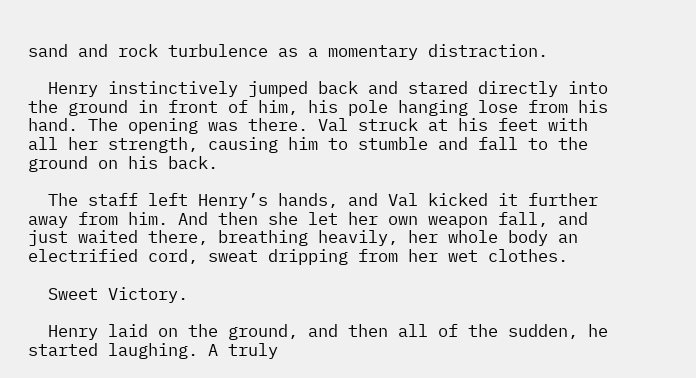sand and rock turbulence as a momentary distraction.

  Henry instinctively jumped back and stared directly into the ground in front of him, his pole hanging lose from his hand. The opening was there. Val struck at his feet with all her strength, causing him to stumble and fall to the ground on his back.

  The staff left Henry’s hands, and Val kicked it further away from him. And then she let her own weapon fall, and just waited there, breathing heavily, her whole body an electrified cord, sweat dripping from her wet clothes.

  Sweet Victory.

  Henry laid on the ground, and then all of the sudden, he started laughing. A truly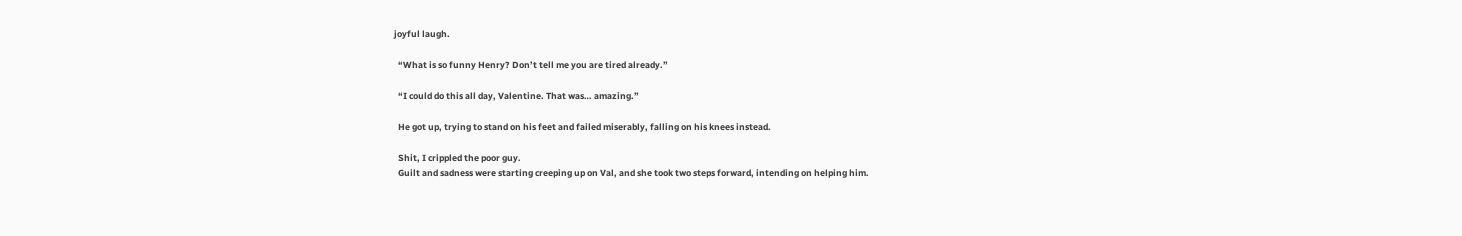joyful laugh.

  “What is so funny Henry? Don’t tell me you are tired already.”

  “I could do this all day, Valentine. That was… amazing.”

  He got up, trying to stand on his feet and failed miserably, falling on his knees instead.

  Shit, I crippled the poor guy.
  Guilt and sadness were starting creeping up on Val, and she took two steps forward, intending on helping him.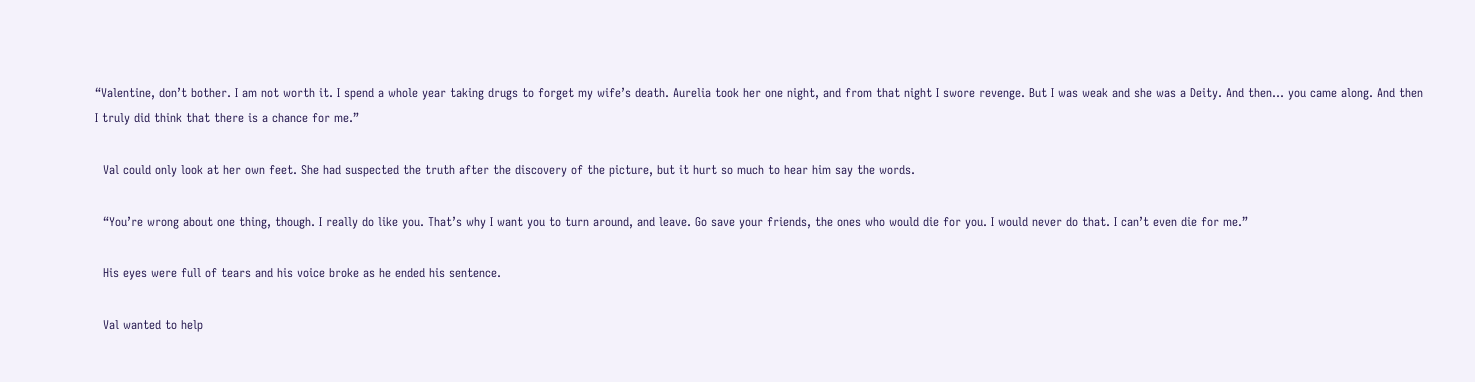“Valentine, don’t bother. I am not worth it. I spend a whole year taking drugs to forget my wife’s death. Aurelia took her one night, and from that night I swore revenge. But I was weak and she was a Deity. And then… you came along. And then I truly did think that there is a chance for me.”

  Val could only look at her own feet. She had suspected the truth after the discovery of the picture, but it hurt so much to hear him say the words.

  “You’re wrong about one thing, though. I really do like you. That’s why I want you to turn around, and leave. Go save your friends, the ones who would die for you. I would never do that. I can’t even die for me.”

  His eyes were full of tears and his voice broke as he ended his sentence.

  Val wanted to help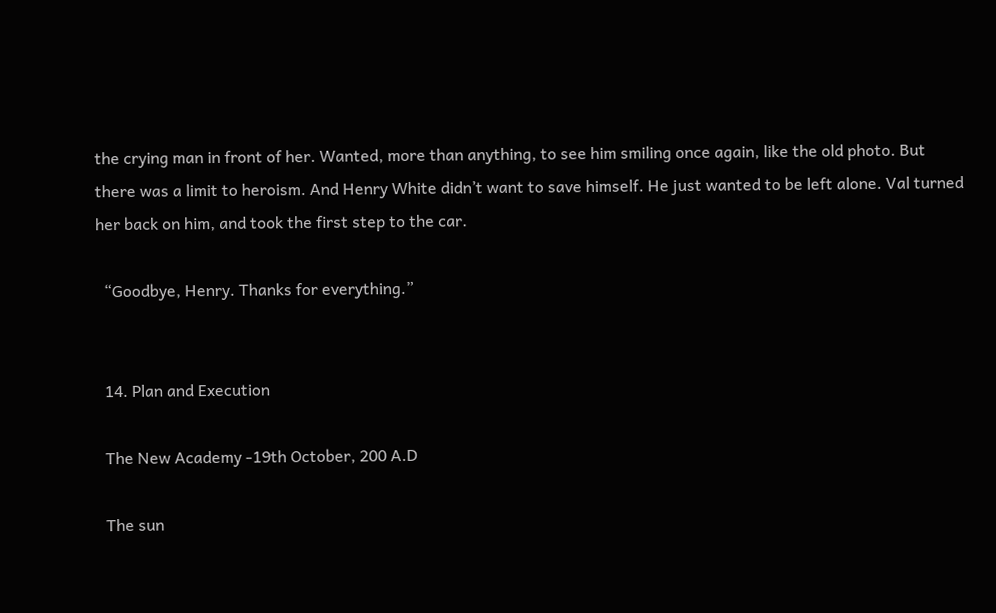the crying man in front of her. Wanted, more than anything, to see him smiling once again, like the old photo. But there was a limit to heroism. And Henry White didn’t want to save himself. He just wanted to be left alone. Val turned her back on him, and took the first step to the car.

  “Goodbye, Henry. Thanks for everything.”


  14. Plan and Execution

  The New Academy -19th October, 200 A.D

  The sun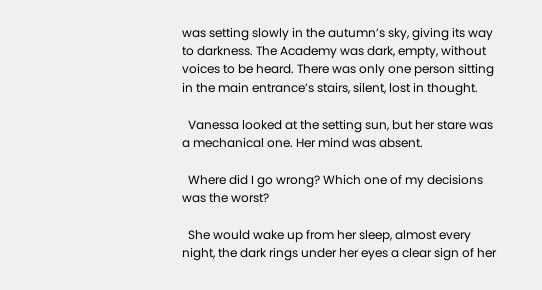was setting slowly in the autumn’s sky, giving its way to darkness. The Academy was dark, empty, without voices to be heard. There was only one person sitting in the main entrance’s stairs, silent, lost in thought.

  Vanessa looked at the setting sun, but her stare was a mechanical one. Her mind was absent.

  Where did I go wrong? Which one of my decisions was the worst?

  She would wake up from her sleep, almost every night, the dark rings under her eyes a clear sign of her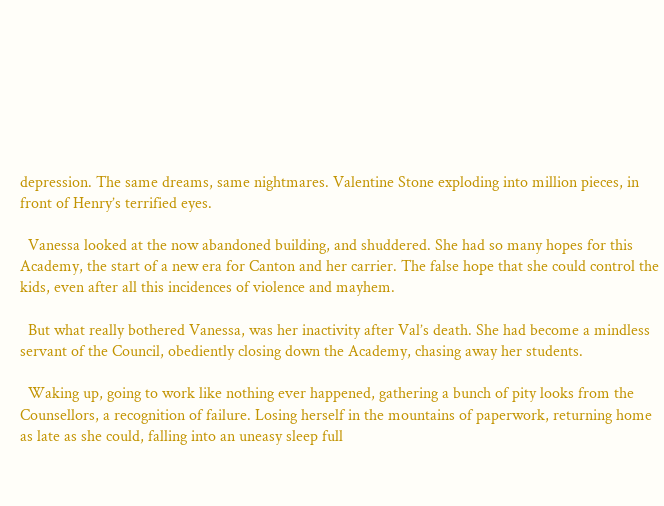depression. The same dreams, same nightmares. Valentine Stone exploding into million pieces, in front of Henry’s terrified eyes.

  Vanessa looked at the now abandoned building, and shuddered. She had so many hopes for this Academy, the start of a new era for Canton and her carrier. The false hope that she could control the kids, even after all this incidences of violence and mayhem.

  But what really bothered Vanessa, was her inactivity after Val’s death. She had become a mindless servant of the Council, obediently closing down the Academy, chasing away her students.

  Waking up, going to work like nothing ever happened, gathering a bunch of pity looks from the Counsellors, a recognition of failure. Losing herself in the mountains of paperwork, returning home as late as she could, falling into an uneasy sleep full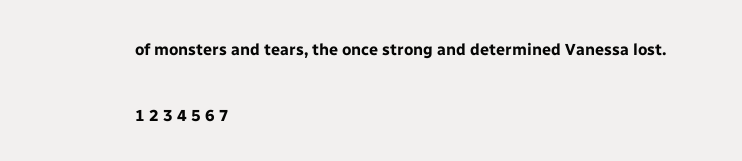of monsters and tears, the once strong and determined Vanessa lost.

1 2 3 4 5 6 7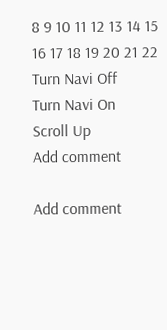8 9 10 11 12 13 14 15 16 17 18 19 20 21 22
Turn Navi Off
Turn Navi On
Scroll Up
Add comment

Add comment